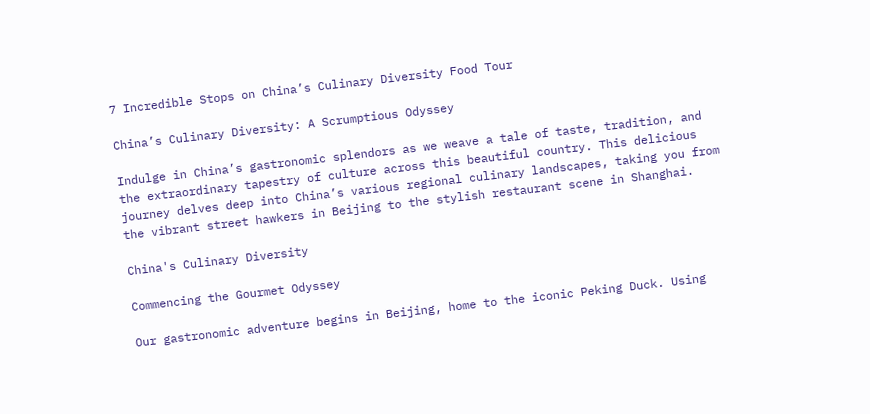7 Incredible Stops on China’s Culinary Diversity Food Tour

China’s Culinary Diversity: A Scrumptious Odyssey

Indulge in China’s gastronomic splendors as we weave a tale of taste, tradition, and the extraordinary tapestry of culture across this beautiful country. This delicious journey delves deep into China’s various regional culinary landscapes, taking you from the vibrant street hawkers in Beijing to the stylish restaurant scene in Shanghai.

China's Culinary Diversity

Commencing the Gourmet Odyssey

Our gastronomic adventure begins in Beijing, home to the iconic Peking Duck. Using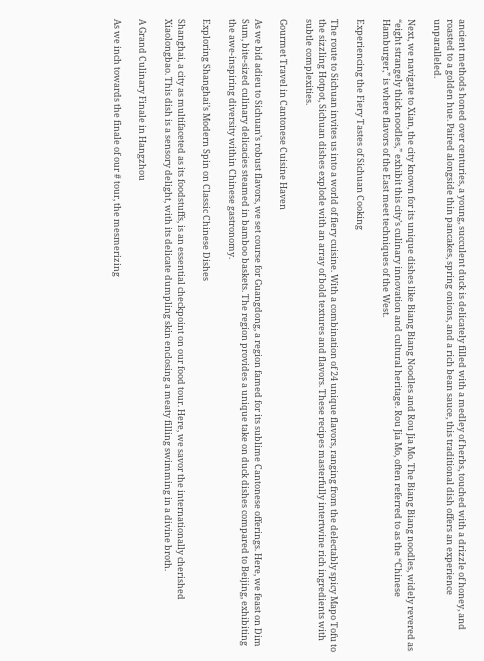ancient methods honed over centuries, a young, succulent duck is delicately filled with a medley of herbs, touched with a drizzle of honey, and roasted to a golden hue. Paired alongside thin pancakes, spring onions, and a rich bean sauce, this traditional dish offers an experience unparalleled.

Next, we navigate to Xian, the city known for its unique dishes like Biang Biang Noodles and Rou Jia Mo. The Biang Biang noodles, widely revered as “eight strangely thick noodles,” exhibit this city’s culinary innovation and cultural heritage. Rou Jia Mo, often referred to as the “Chinese Hamburger,” is where flavors of the East meet techniques of the West.

Experiencing the Fiery Tastes of Sichuan Cooking

The route to Sichuan invites us into a world of fiery cuisine. With a combination of 24 unique flavors, ranging from the delectably spicy Mapo Tofu to the sizzling Hotpot, Sichuan dishes explode with an array of bold textures and flavors. These recipes masterfully intertwine rich ingredients with subtle complexities.

Gourmet Travel in Cantonese Cuisine Haven

As we bid adieu to Sichuan’s robust flavors, we set course for Guangdong, a region famed for its sublime Cantonese offerings. Here, we feast on Dim Sum, bite-sized culinary delicacies steamed in bamboo baskets. The region provides a unique take on duck dishes compared to Beijing, exhibiting the awe-inspiring diversity within Chinese gastronomy.

Exploring Shanghai’s Modern Spin on Classic Chinese Dishes

Shanghai, a city as multifaceted as its foodstuffs, is an essential checkpoint on our food tour. Here, we savor the internationally cherished Xiaolongbao. This dish is a sensory delight, with its delicate dumpling skin enclosing a meaty filling swimming in a divine broth.

A Grand Culinary Finale in Hangzhou

As we inch towards the finale of our # tour, the mesmerizing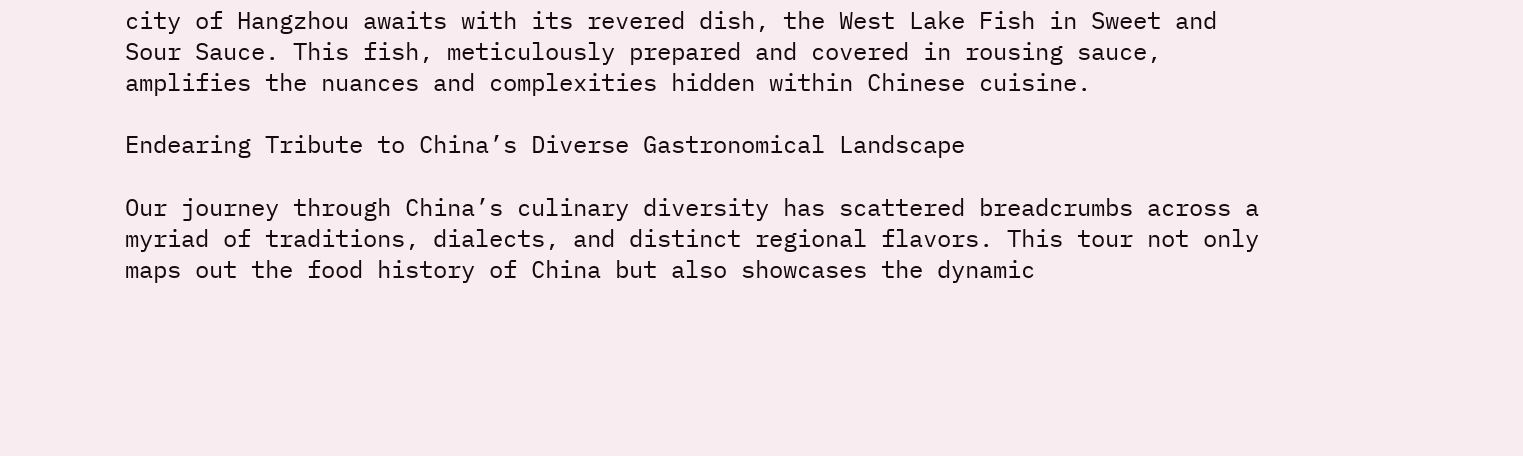city of Hangzhou awaits with its revered dish, the West Lake Fish in Sweet and Sour Sauce. This fish, meticulously prepared and covered in rousing sauce, amplifies the nuances and complexities hidden within Chinese cuisine.

Endearing Tribute to China’s Diverse Gastronomical Landscape

Our journey through China’s culinary diversity has scattered breadcrumbs across a myriad of traditions, dialects, and distinct regional flavors. This tour not only maps out the food history of China but also showcases the dynamic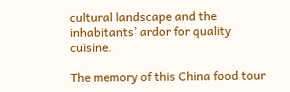cultural landscape and the inhabitants’ ardor for quality cuisine.

The memory of this China food tour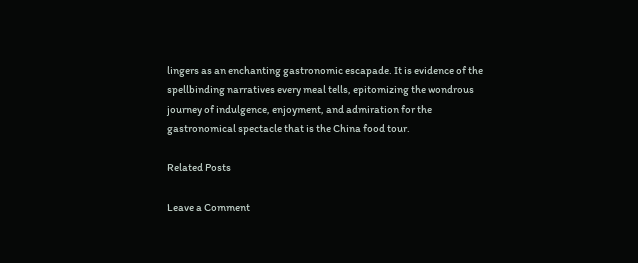lingers as an enchanting gastronomic escapade. It is evidence of the spellbinding narratives every meal tells, epitomizing the wondrous journey of indulgence, enjoyment, and admiration for the gastronomical spectacle that is the China food tour.

Related Posts

Leave a Comment